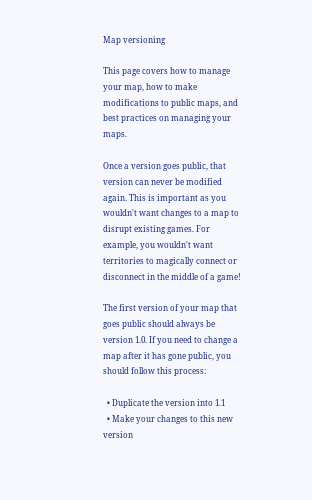Map versioning

This page covers how to manage your map, how to make modifications to public maps, and best practices on managing your maps.

Once a version goes public, that version can never be modified again. This is important as you wouldn't want changes to a map to disrupt existing games. For example, you wouldn't want territories to magically connect or disconnect in the middle of a game!

The first version of your map that goes public should always be version 1.0. If you need to change a map after it has gone public, you should follow this process:

  • Duplicate the version into 1.1
  • Make your changes to this new version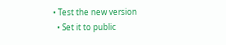• Test the new version
  • Set it to public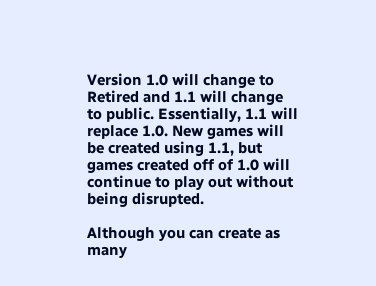Version 1.0 will change to Retired and 1.1 will change to public. Essentially, 1.1 will replace 1.0. New games will be created using 1.1, but games created off of 1.0 will continue to play out without being disrupted.

Although you can create as many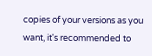copies of your versions as you want, it's recommended to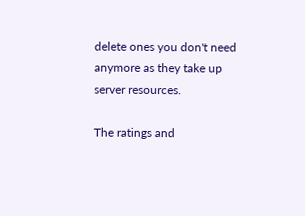delete ones you don't need anymore as they take up server resources.

The ratings and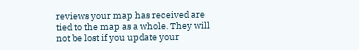reviews your map has received are tied to the map as a whole. They will not be lost if you update your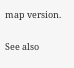map version.

See also